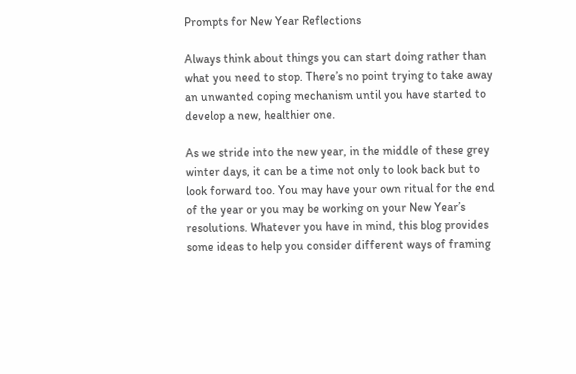Prompts for New Year Reflections

Always think about things you can start doing rather than what you need to stop. There’s no point trying to take away an unwanted coping mechanism until you have started to develop a new, healthier one.

As we stride into the new year, in the middle of these grey winter days, it can be a time not only to look back but to look forward too. You may have your own ritual for the end of the year or you may be working on your New Year’s resolutions. Whatever you have in mind, this blog provides some ideas to help you consider different ways of framing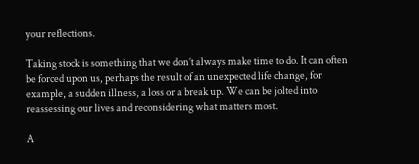your reflections.

Taking stock is something that we don’t always make time to do. It can often be forced upon us, perhaps the result of an unexpected life change, for example, a sudden illness, a loss or a break up. We can be jolted into reassessing our lives and reconsidering what matters most.

A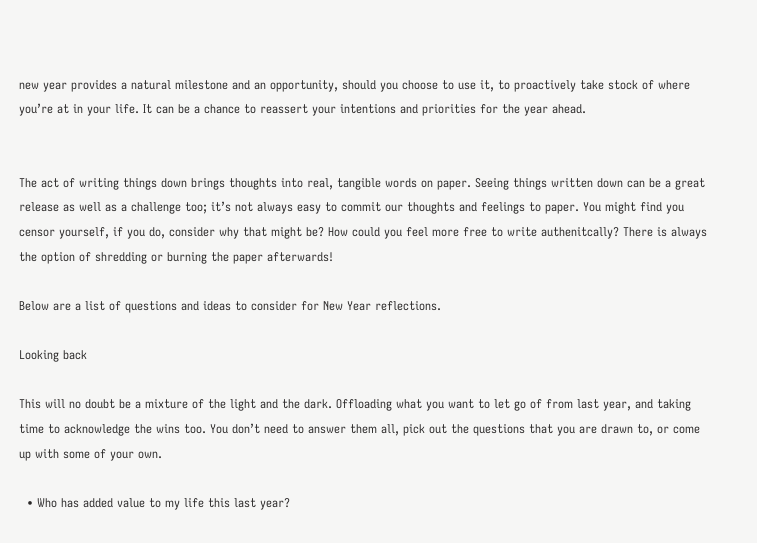new year provides a natural milestone and an opportunity, should you choose to use it, to proactively take stock of where you’re at in your life. It can be a chance to reassert your intentions and priorities for the year ahead.


The act of writing things down brings thoughts into real, tangible words on paper. Seeing things written down can be a great release as well as a challenge too; it’s not always easy to commit our thoughts and feelings to paper. You might find you censor yourself, if you do, consider why that might be? How could you feel more free to write authenitcally? There is always the option of shredding or burning the paper afterwards!

Below are a list of questions and ideas to consider for New Year reflections.

Looking back

This will no doubt be a mixture of the light and the dark. Offloading what you want to let go of from last year, and taking time to acknowledge the wins too. You don’t need to answer them all, pick out the questions that you are drawn to, or come up with some of your own.

  • Who has added value to my life this last year?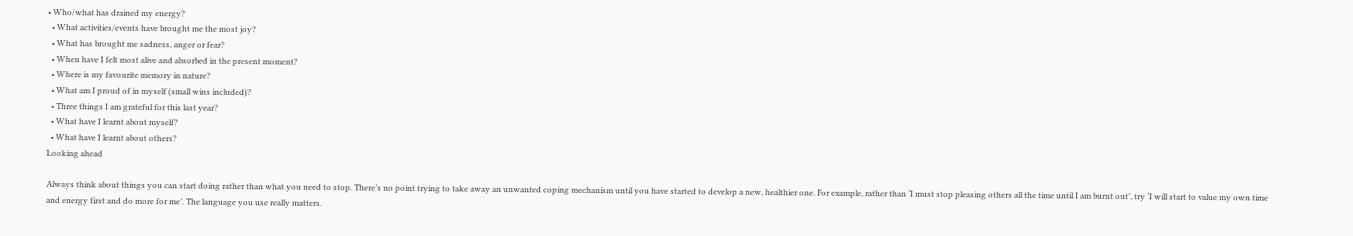• Who/what has drained my energy?
  • What activities/events have brought me the most joy?
  • What has brought me sadness, anger or fear?
  • When have I felt most alive and absorbed in the present moment?
  • Where is my favourite memory in nature?
  • What am I proud of in myself (small wins included)?
  • Three things I am grateful for this last year?
  • What have I learnt about myself?
  • What have I learnt about others?
Looking ahead

Always think about things you can start doing rather than what you need to stop. There’s no point trying to take away an unwanted coping mechanism until you have started to develop a new, healthier one. For example, rather than ‘I must stop pleasing others all the time until I am burnt out’, try ‘I will start to value my own time and energy first and do more for me’. The language you use really matters.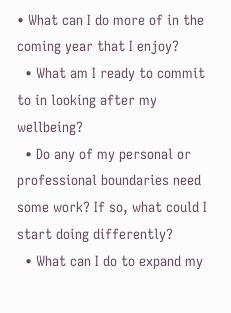• What can I do more of in the coming year that I enjoy?
  • What am I ready to commit to in looking after my wellbeing?
  • Do any of my personal or professional boundaries need some work? If so, what could I start doing differently?
  • What can I do to expand my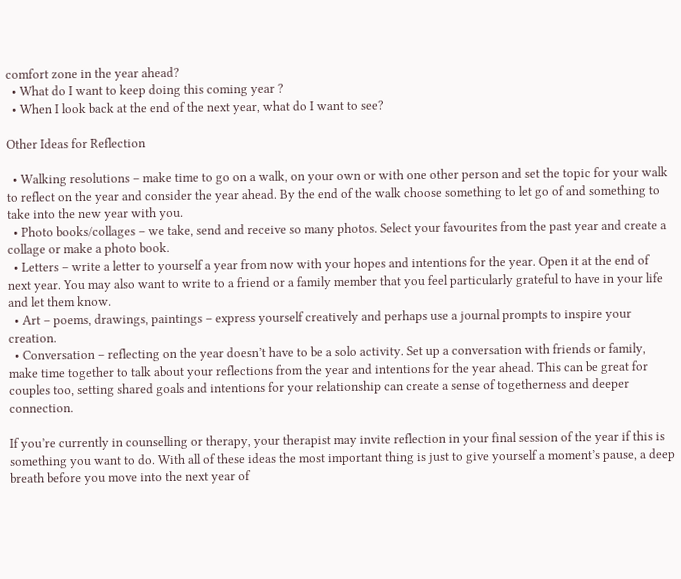comfort zone in the year ahead?
  • What do I want to keep doing this coming year ?
  • When I look back at the end of the next year, what do I want to see?

Other Ideas for Reflection

  • Walking resolutions – make time to go on a walk, on your own or with one other person and set the topic for your walk to reflect on the year and consider the year ahead. By the end of the walk choose something to let go of and something to take into the new year with you.
  • Photo books/collages – we take, send and receive so many photos. Select your favourites from the past year and create a collage or make a photo book.
  • Letters – write a letter to yourself a year from now with your hopes and intentions for the year. Open it at the end of next year. You may also want to write to a friend or a family member that you feel particularly grateful to have in your life and let them know.
  • Art – poems, drawings, paintings – express yourself creatively and perhaps use a journal prompts to inspire your creation.
  • Conversation – reflecting on the year doesn’t have to be a solo activity. Set up a conversation with friends or family, make time together to talk about your reflections from the year and intentions for the year ahead. This can be great for couples too, setting shared goals and intentions for your relationship can create a sense of togetherness and deeper connection.

If you’re currently in counselling or therapy, your therapist may invite reflection in your final session of the year if this is something you want to do. With all of these ideas the most important thing is just to give yourself a moment’s pause, a deep breath before you move into the next year of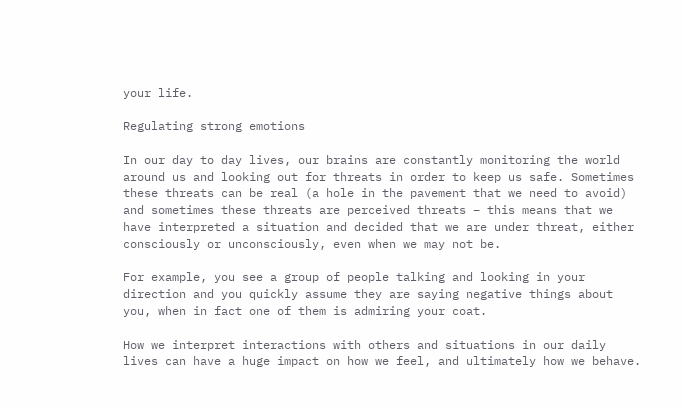your life.

Regulating strong emotions

In our day to day lives, our brains are constantly monitoring the world around us and looking out for threats in order to keep us safe. Sometimes these threats can be real (a hole in the pavement that we need to avoid) and sometimes these threats are perceived threats – this means that we have interpreted a situation and decided that we are under threat, either consciously or unconsciously, even when we may not be.

For example, you see a group of people talking and looking in your direction and you quickly assume they are saying negative things about you, when in fact one of them is admiring your coat.

How we interpret interactions with others and situations in our daily lives can have a huge impact on how we feel, and ultimately how we behave.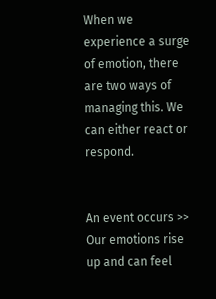When we experience a surge of emotion, there are two ways of managing this. We can either react or respond.


An event occurs >> Our emotions rise up and can feel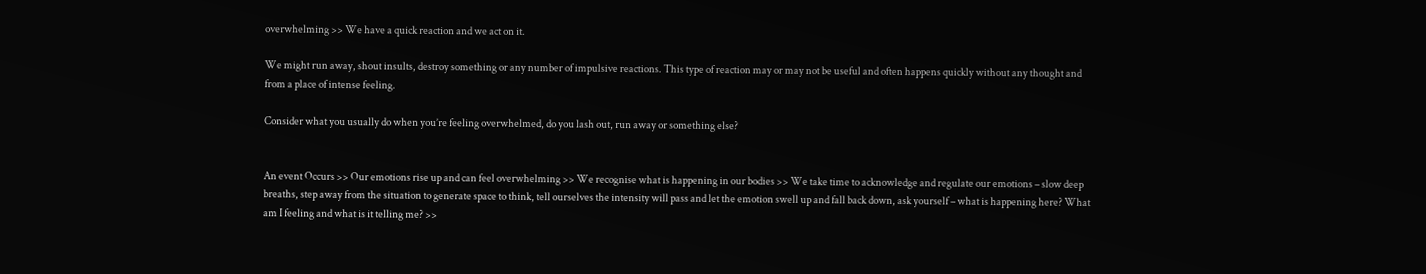overwhelming >> We have a quick reaction and we act on it.

We might run away, shout insults, destroy something or any number of impulsive reactions. This type of reaction may or may not be useful and often happens quickly without any thought and from a place of intense feeling.

Consider what you usually do when you’re feeling overwhelmed, do you lash out, run away or something else?


An event Occurs >> Our emotions rise up and can feel overwhelming >> We recognise what is happening in our bodies >> We take time to acknowledge and regulate our emotions – slow deep breaths, step away from the situation to generate space to think, tell ourselves the intensity will pass and let the emotion swell up and fall back down, ask yourself – what is happening here? What am I feeling and what is it telling me? >>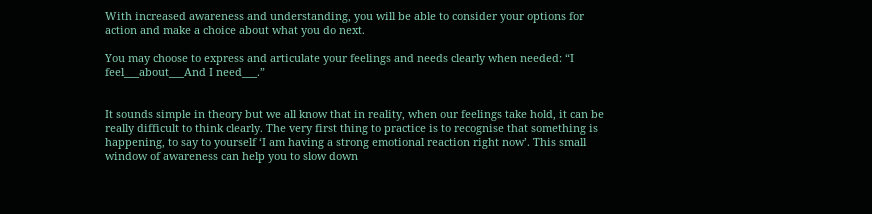With increased awareness and understanding, you will be able to consider your options for action and make a choice about what you do next.

You may choose to express and articulate your feelings and needs clearly when needed: “I feel___about___And I need___.”


It sounds simple in theory but we all know that in reality, when our feelings take hold, it can be really difficult to think clearly. The very first thing to practice is to recognise that something is happening, to say to yourself ‘I am having a strong emotional reaction right now’. This small window of awareness can help you to slow down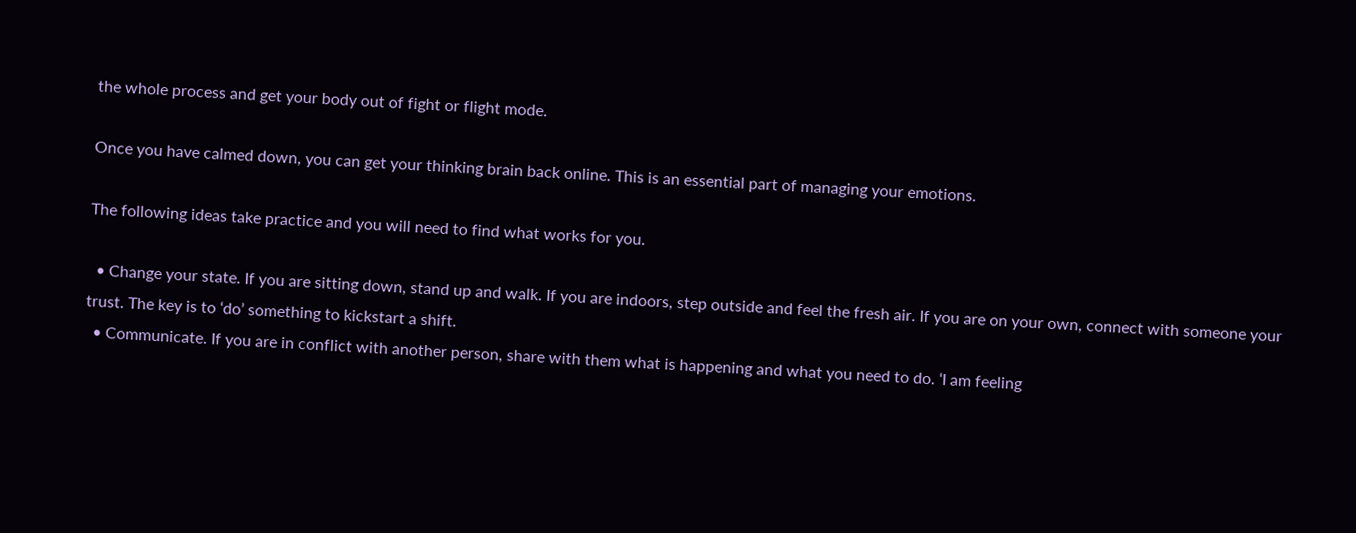the whole process and get your body out of fight or flight mode.

Once you have calmed down, you can get your thinking brain back online. This is an essential part of managing your emotions.

The following ideas take practice and you will need to find what works for you.

  • Change your state. If you are sitting down, stand up and walk. If you are indoors, step outside and feel the fresh air. If you are on your own, connect with someone your trust. The key is to ‘do’ something to kickstart a shift.
  • Communicate. If you are in conflict with another person, share with them what is happening and what you need to do. ‘I am feeling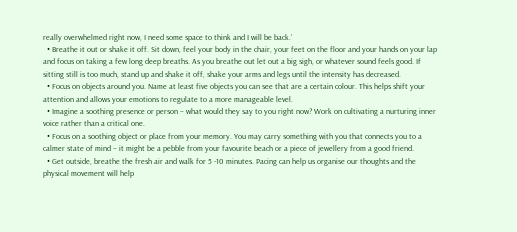really overwhelmed right now, I need some space to think and I will be back.’
  • Breathe it out or shake it off. Sit down, feel your body in the chair, your feet on the floor and your hands on your lap and focus on taking a few long deep breaths. As you breathe out let out a big sigh, or whatever sound feels good. If sitting still is too much, stand up and shake it off, shake your arms and legs until the intensity has decreased.
  • Focus on objects around you. Name at least five objects you can see that are a certain colour. This helps shift your attention and allows your emotions to regulate to a more manageable level.
  • Imagine a soothing presence or person – what would they say to you right now? Work on cultivating a nurturing inner voice rather than a critical one.
  • Focus on a soothing object or place from your memory. You may carry something with you that connects you to a calmer state of mind – it might be a pebble from your favourite beach or a piece of jewellery from a good friend.
  • Get outside, breathe the fresh air and walk for 5 -10 minutes. Pacing can help us organise our thoughts and the physical movement will help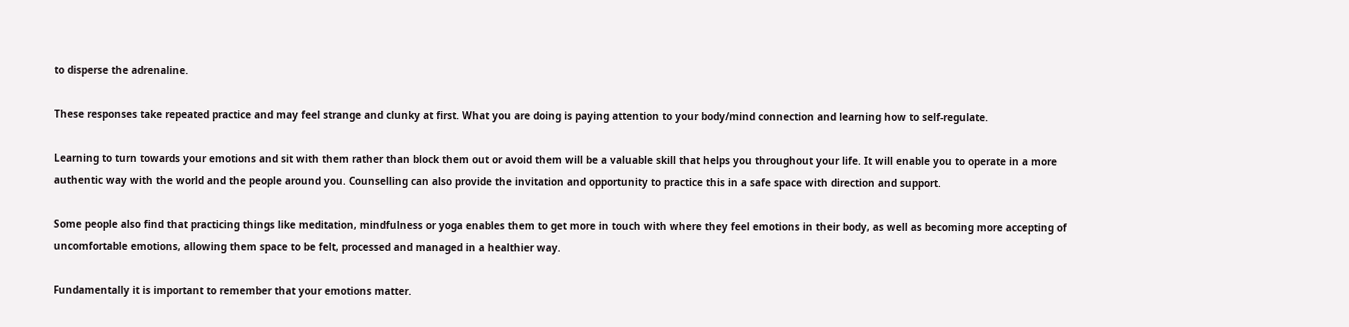to disperse the adrenaline.

These responses take repeated practice and may feel strange and clunky at first. What you are doing is paying attention to your body/mind connection and learning how to self-regulate.

Learning to turn towards your emotions and sit with them rather than block them out or avoid them will be a valuable skill that helps you throughout your life. It will enable you to operate in a more authentic way with the world and the people around you. Counselling can also provide the invitation and opportunity to practice this in a safe space with direction and support.

Some people also find that practicing things like meditation, mindfulness or yoga enables them to get more in touch with where they feel emotions in their body, as well as becoming more accepting of uncomfortable emotions, allowing them space to be felt, processed and managed in a healthier way.

Fundamentally it is important to remember that your emotions matter.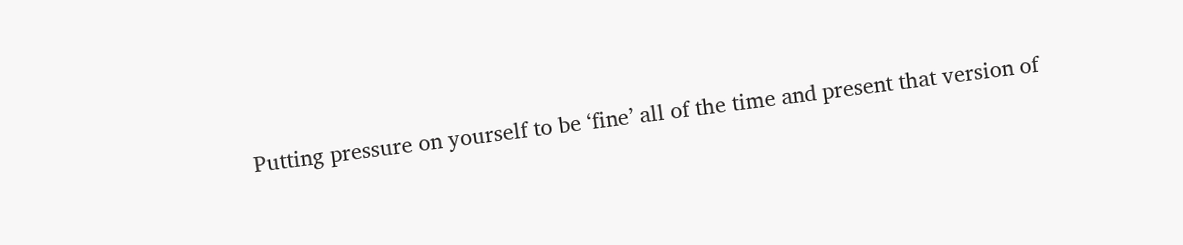Putting pressure on yourself to be ‘fine’ all of the time and present that version of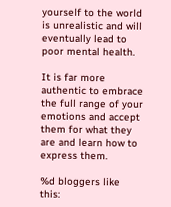yourself to the world is unrealistic and will eventually lead to poor mental health.

It is far more authentic to embrace the full range of your emotions and accept them for what they are and learn how to express them.

%d bloggers like this: